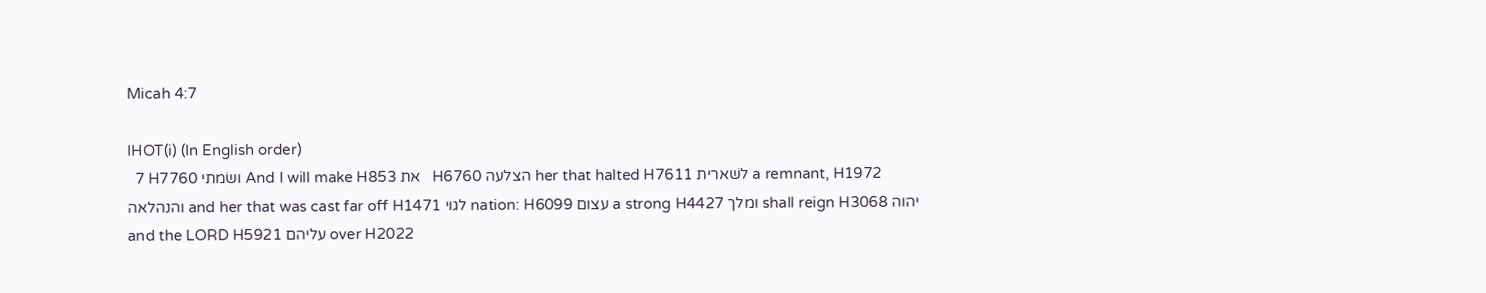Micah 4:7

IHOT(i) (In English order)
  7 H7760 ושׂמתי And I will make H853 את   H6760 הצלעה her that halted H7611 לשׁארית a remnant, H1972 והנהלאה and her that was cast far off H1471 לגוי nation: H6099 עצום a strong H4427 ומלך shall reign H3068 יהוה and the LORD H5921 עליהם over H2022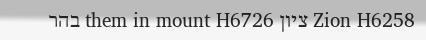בהר them in mount H6726 ציון Zion H6258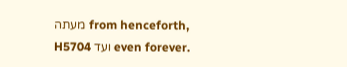מעתה from henceforth, H5704 ועד even forever.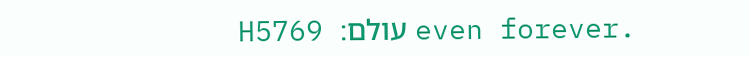H5769 עולם׃ even forever.